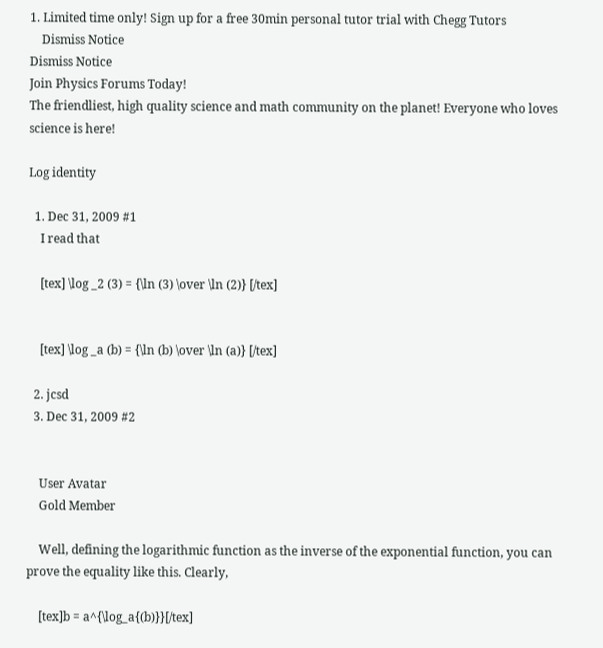1. Limited time only! Sign up for a free 30min personal tutor trial with Chegg Tutors
    Dismiss Notice
Dismiss Notice
Join Physics Forums Today!
The friendliest, high quality science and math community on the planet! Everyone who loves science is here!

Log identity

  1. Dec 31, 2009 #1
    I read that

    [tex] \log _2 (3) = {\ln (3) \over \ln (2)} [/tex]


    [tex] \log _a (b) = {\ln (b) \over \ln (a)} [/tex]

  2. jcsd
  3. Dec 31, 2009 #2


    User Avatar
    Gold Member

    Well, defining the logarithmic function as the inverse of the exponential function, you can prove the equality like this. Clearly,

    [tex]b = a^{\log_a{(b)}}[/tex]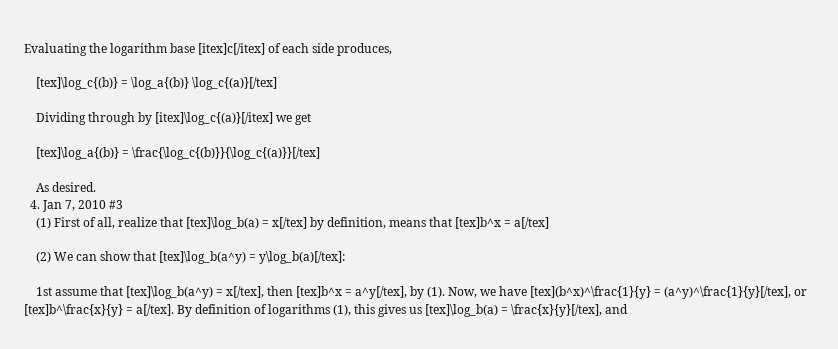Evaluating the logarithm base [itex]c[/itex] of each side produces,

    [tex]\log_c{(b)} = \log_a{(b)} \log_c{(a)}[/tex]

    Dividing through by [itex]\log_c{(a)}[/itex] we get

    [tex]\log_a{(b)} = \frac{\log_c{(b)}}{\log_c{(a)}}[/tex]

    As desired.
  4. Jan 7, 2010 #3
    (1) First of all, realize that [tex]\log_b(a) = x[/tex] by definition, means that [tex]b^x = a[/tex]

    (2) We can show that [tex]\log_b(a^y) = y\log_b(a)[/tex]:

    1st assume that [tex]\log_b(a^y) = x[/tex], then [tex]b^x = a^y[/tex], by (1). Now, we have [tex](b^x)^\frac{1}{y} = (a^y)^\frac{1}{y}[/tex], or [tex]b^\frac{x}{y} = a[/tex]. By definition of logarithms (1), this gives us [tex]\log_b(a) = \frac{x}{y}[/tex], and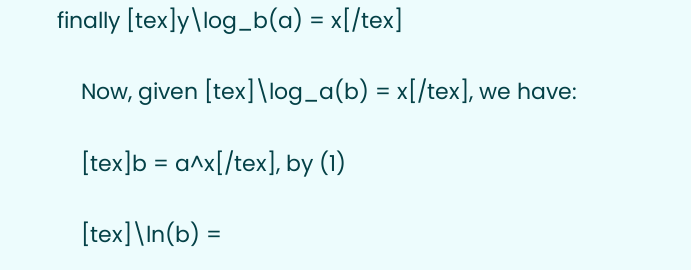finally [tex]y\log_b(a) = x[/tex]

    Now, given [tex]\log_a(b) = x[/tex], we have:

    [tex]b = a^x[/tex], by (1)

    [tex]\ln(b) =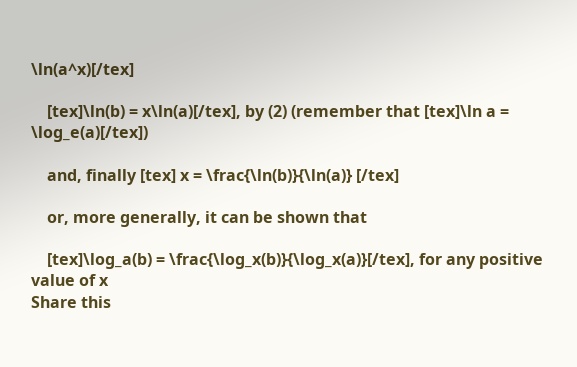\ln(a^x)[/tex]

    [tex]\ln(b) = x\ln(a)[/tex], by (2) (remember that [tex]\ln a = \log_e(a)[/tex])

    and, finally [tex] x = \frac{\ln(b)}{\ln(a)} [/tex]

    or, more generally, it can be shown that

    [tex]\log_a(b) = \frac{\log_x(b)}{\log_x(a)}[/tex], for any positive value of x
Share this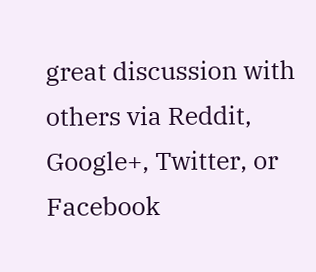great discussion with others via Reddit, Google+, Twitter, or Facebook